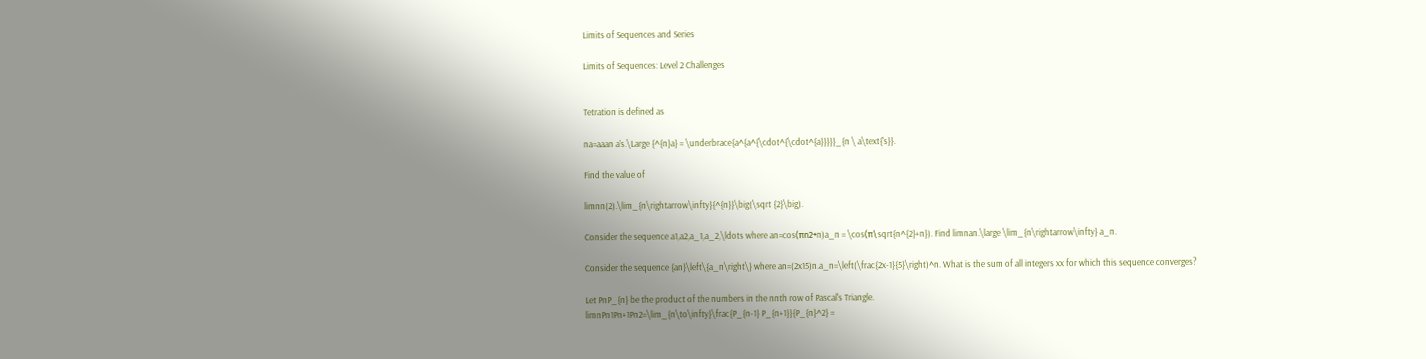Limits of Sequences and Series

Limits of Sequences: Level 2 Challenges


Tetration is defined as

na=aaan a’s.\Large {^{n}a} = \underbrace{a^{a^{\cdot^{\cdot^{a}}}}}_{n \ a\text{'s}}.

Find the value of

limnn(2).\lim_{n\rightarrow\infty}{^{n}}\big(\sqrt {2}\big).

Consider the sequence a1,a2,a_1,a_2,\ldots where an=cos(πn2+n)a_n = \cos(π\sqrt{n^{2}+n}). Find limnan.\large \lim_{n\rightarrow\infty} a_n.

Consider the sequence {an}\left\{a_n\right\} where an=(2x15)n.a_n=\left(\frac{2x-1}{5}\right)^n. What is the sum of all integers xx for which this sequence converges?

Let PnP_{n} be the product of the numbers in the nnth row of Pascal's Triangle.
limnPn1Pn+1Pn2=\lim_{n\to\infty}\frac{P_{n-1} P_{n+1}}{P_{n}^2} =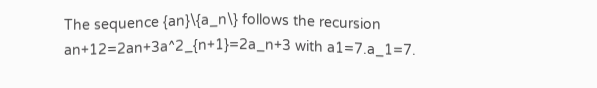The sequence {an}\{a_n\} follows the recursion an+12=2an+3a^2_{n+1}=2a_n+3 with a1=7.a_1=7.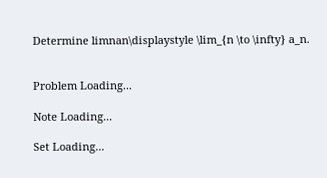Determine limnan\displaystyle \lim_{n \to \infty} a_n.


Problem Loading...

Note Loading...

Set Loading...